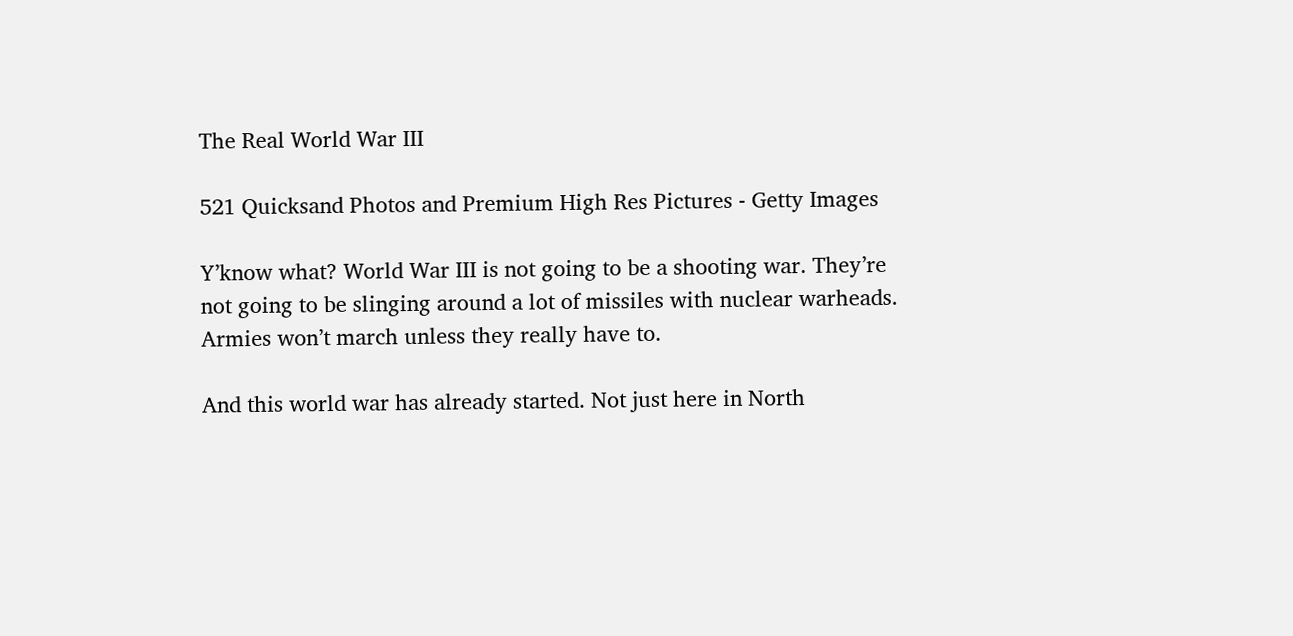The Real World War III

521 Quicksand Photos and Premium High Res Pictures - Getty Images

Y’know what? World War III is not going to be a shooting war. They’re not going to be slinging around a lot of missiles with nuclear warheads. Armies won’t march unless they really have to.

And this world war has already started. Not just here in North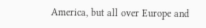America, but all over Europe and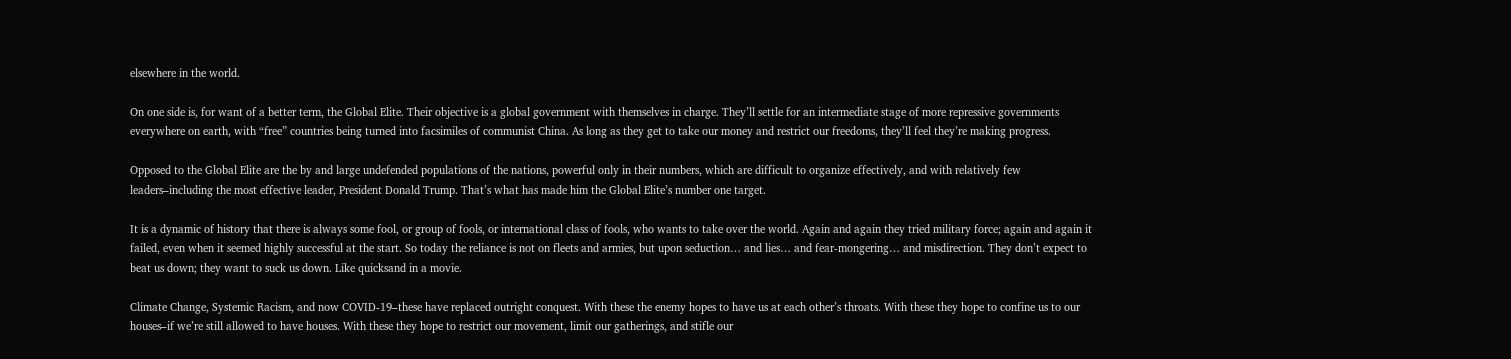elsewhere in the world.

On one side is, for want of a better term, the Global Elite. Their objective is a global government with themselves in charge. They’ll settle for an intermediate stage of more repressive governments everywhere on earth, with “free” countries being turned into facsimiles of communist China. As long as they get to take our money and restrict our freedoms, they’ll feel they’re making progress.

Opposed to the Global Elite are the by and large undefended populations of the nations, powerful only in their numbers, which are difficult to organize effectively, and with relatively few leaders–including the most effective leader, President Donald Trump. That’s what has made him the Global Elite’s number one target.

It is a dynamic of history that there is always some fool, or group of fools, or international class of fools, who wants to take over the world. Again and again they tried military force; again and again it failed, even when it seemed highly successful at the start. So today the reliance is not on fleets and armies, but upon seduction… and lies… and fear-mongering… and misdirection. They don’t expect to beat us down; they want to suck us down. Like quicksand in a movie.

Climate Change, Systemic Racism, and now COVID-19–these have replaced outright conquest. With these the enemy hopes to have us at each other’s throats. With these they hope to confine us to our houses–if we’re still allowed to have houses. With these they hope to restrict our movement, limit our gatherings, and stifle our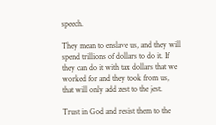speech.

They mean to enslave us, and they will spend trillions of dollars to do it. If they can do it with tax dollars that we worked for and they took from us, that will only add zest to the jest.

Trust in God and resist them to the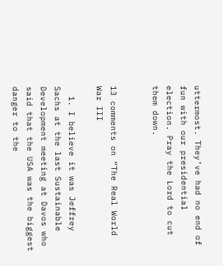uttermost. They’ve had no end of fun with our presidential election. Pray the Lord to cut them down.


13 comments on “The Real World War III

  1. I believe it was Jeffrey Sachs at the last Sustainable Development meeting at Davos who said that the USA was the biggest danger to the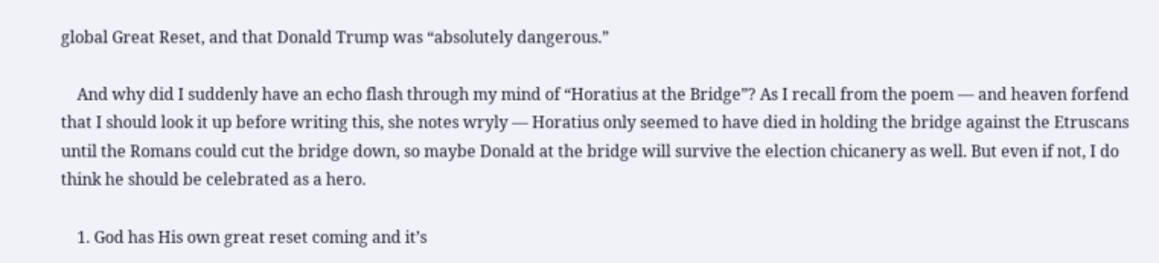global Great Reset, and that Donald Trump was “absolutely dangerous.”

    And why did I suddenly have an echo flash through my mind of “Horatius at the Bridge”? As I recall from the poem — and heaven forfend that I should look it up before writing this, she notes wryly — Horatius only seemed to have died in holding the bridge against the Etruscans until the Romans could cut the bridge down, so maybe Donald at the bridge will survive the election chicanery as well. But even if not, I do think he should be celebrated as a hero.

    1. God has His own great reset coming and it’s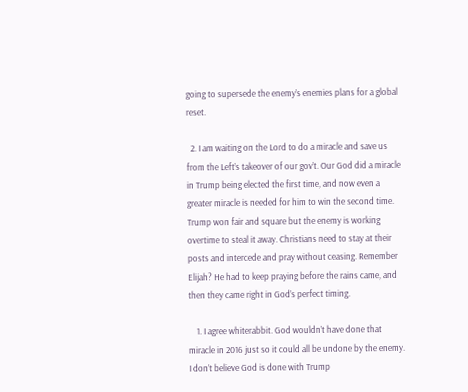going to supersede the enemy’s enemies plans for a global reset.

  2. I am waiting on the Lord to do a miracle and save us from the Left’s takeover of our gov’t. Our God did a miracle in Trump being elected the first time, and now even a greater miracle is needed for him to win the second time. Trump won fair and square but the enemy is working overtime to steal it away. Christians need to stay at their posts and intercede and pray without ceasing. Remember Elijah? He had to keep praying before the rains came, and then they came right in God’s perfect timing.

    1. I agree whiterabbit. God wouldn’t have done that miracle in 2016 just so it could all be undone by the enemy. I don’t believe God is done with Trump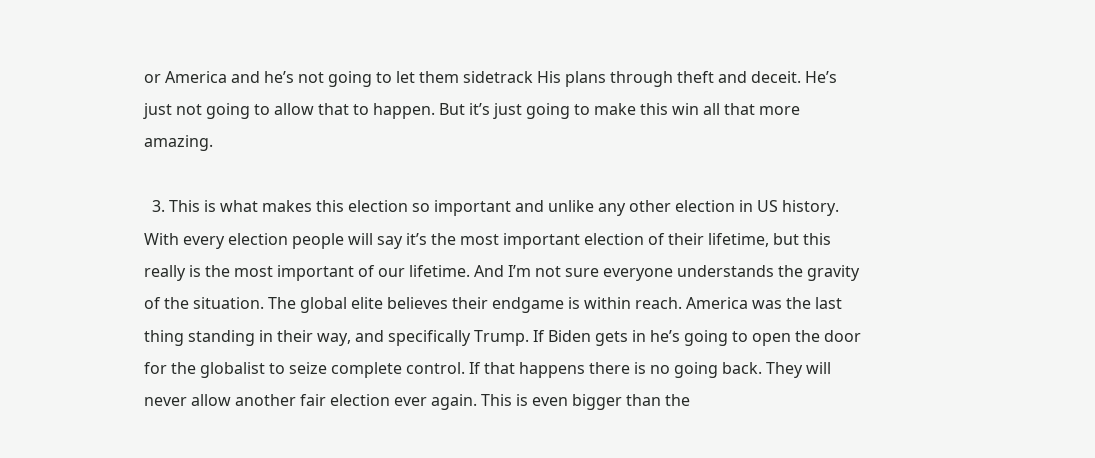or America and he’s not going to let them sidetrack His plans through theft and deceit. He’s just not going to allow that to happen. But it’s just going to make this win all that more amazing.

  3. This is what makes this election so important and unlike any other election in US history. With every election people will say it’s the most important election of their lifetime, but this really is the most important of our lifetime. And I’m not sure everyone understands the gravity of the situation. The global elite believes their endgame is within reach. America was the last thing standing in their way, and specifically Trump. If Biden gets in he’s going to open the door for the globalist to seize complete control. If that happens there is no going back. They will never allow another fair election ever again. This is even bigger than the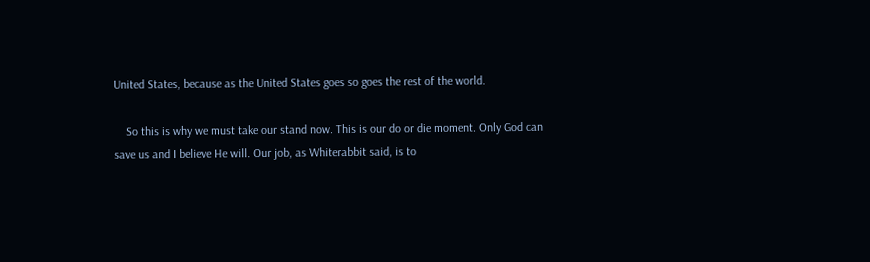United States, because as the United States goes so goes the rest of the world.

    So this is why we must take our stand now. This is our do or die moment. Only God can save us and I believe He will. Our job, as Whiterabbit said, is to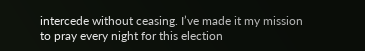intercede without ceasing. I’ve made it my mission to pray every night for this election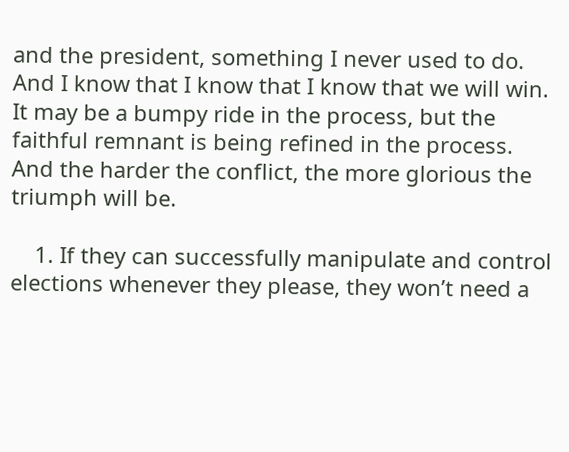and the president, something I never used to do. And I know that I know that I know that we will win. It may be a bumpy ride in the process, but the faithful remnant is being refined in the process. And the harder the conflict, the more glorious the triumph will be.

    1. If they can successfully manipulate and control elections whenever they please, they won’t need a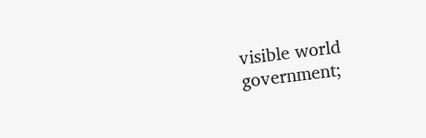visible world government;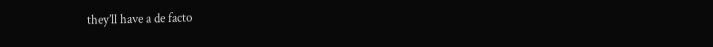they’ll have a de facto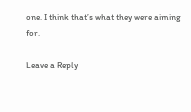one. I think that’s what they were aiming for.

Leave a Reply